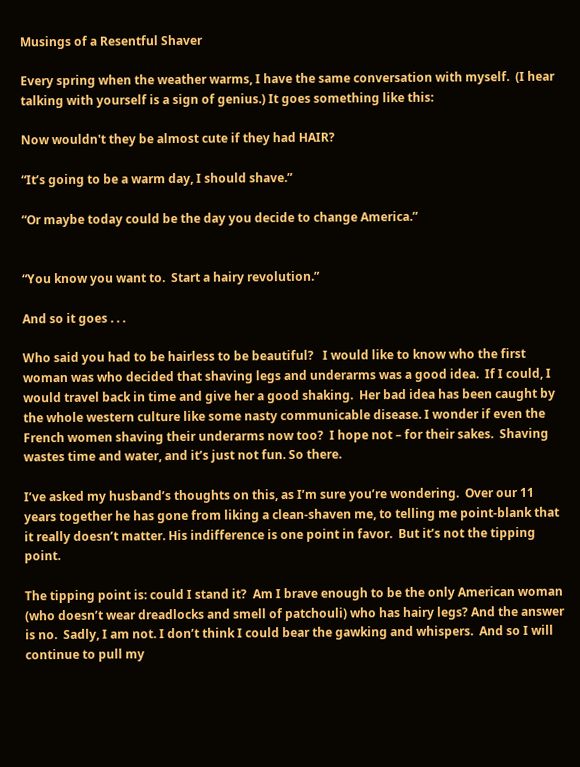Musings of a Resentful Shaver

Every spring when the weather warms, I have the same conversation with myself.  (I hear talking with yourself is a sign of genius.) It goes something like this:

Now wouldn't they be almost cute if they had HAIR?

“It’s going to be a warm day, I should shave.”

“Or maybe today could be the day you decide to change America.”


“You know you want to.  Start a hairy revolution.”

And so it goes . . .

Who said you had to be hairless to be beautiful?   I would like to know who the first woman was who decided that shaving legs and underarms was a good idea.  If I could, I would travel back in time and give her a good shaking.  Her bad idea has been caught by the whole western culture like some nasty communicable disease. I wonder if even the French women shaving their underarms now too?  I hope not – for their sakes.  Shaving wastes time and water, and it’s just not fun. So there.

I’ve asked my husband’s thoughts on this, as I’m sure you’re wondering.  Over our 11 years together he has gone from liking a clean-shaven me, to telling me point-blank that it really doesn’t matter. His indifference is one point in favor.  But it’s not the tipping point.

The tipping point is: could I stand it?  Am I brave enough to be the only American woman (who doesn’t wear dreadlocks and smell of patchouli) who has hairy legs? And the answer is no.  Sadly, I am not. I don’t think I could bear the gawking and whispers.  And so I will continue to pull my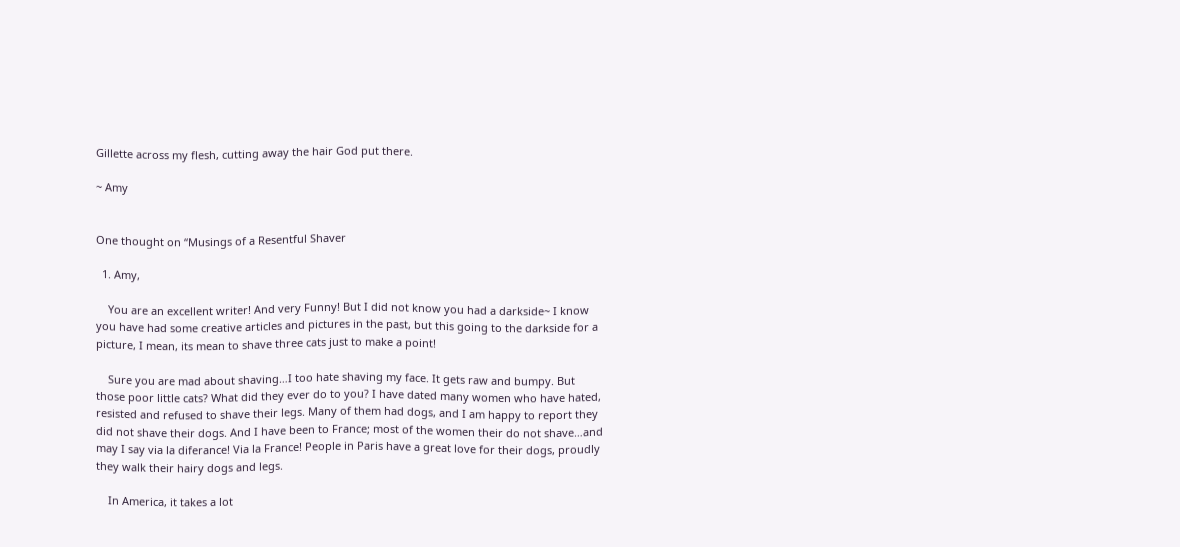Gillette across my flesh, cutting away the hair God put there.

~ Amy


One thought on “Musings of a Resentful Shaver

  1. Amy,

    You are an excellent writer! And very Funny! But I did not know you had a darkside~ I know you have had some creative articles and pictures in the past, but this going to the darkside for a picture, I mean, its mean to shave three cats just to make a point!

    Sure you are mad about shaving…I too hate shaving my face. It gets raw and bumpy. But those poor little cats? What did they ever do to you? I have dated many women who have hated, resisted and refused to shave their legs. Many of them had dogs, and I am happy to report they did not shave their dogs. And I have been to France; most of the women their do not shave…and may I say via la diferance! Via la France! People in Paris have a great love for their dogs, proudly they walk their hairy dogs and legs.

    In America, it takes a lot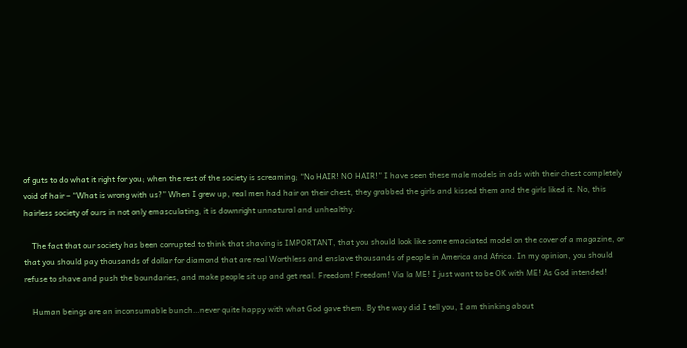of guts to do what it right for you; when the rest of the society is screaming; “No HAIR! NO HAIR!” I have seen these male models in ads with their chest completely void of hair – “What is wrong with us?” When I grew up, real men had hair on their chest, they grabbed the girls and kissed them and the girls liked it. No, this hairless society of ours in not only emasculating, it is downright unnatural and unhealthy.

    The fact that our society has been corrupted to think that shaving is IMPORTANT, that you should look like some emaciated model on the cover of a magazine, or that you should pay thousands of dollar for diamond that are real Worthless and enslave thousands of people in America and Africa. In my opinion, you should refuse to shave and push the boundaries, and make people sit up and get real. Freedom! Freedom! Via la ME! I just want to be OK with ME! As God intended!

    Human beings are an inconsumable bunch…never quite happy with what God gave them. By the way did I tell you, I am thinking about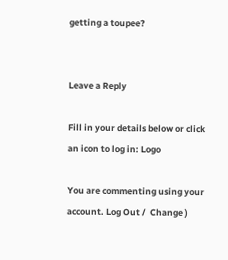getting a toupee?


Leave a Reply

Fill in your details below or click an icon to log in: Logo

You are commenting using your account. Log Out /  Change )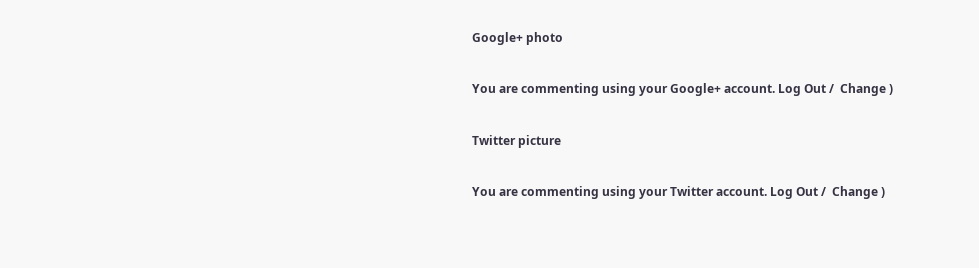Google+ photo

You are commenting using your Google+ account. Log Out /  Change )

Twitter picture

You are commenting using your Twitter account. Log Out /  Change )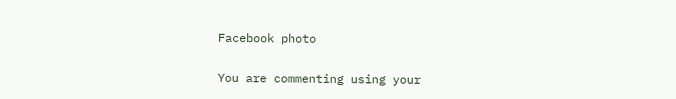Facebook photo

You are commenting using your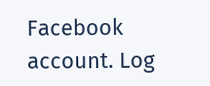Facebook account. Log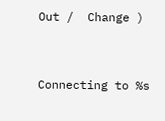Out /  Change )


Connecting to %s